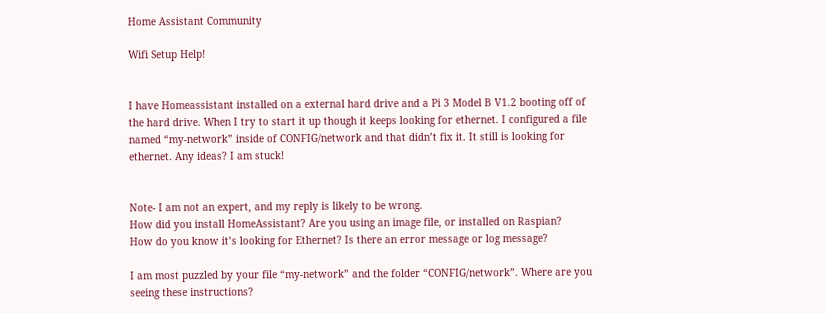Home Assistant Community

Wifi Setup Help!


I have Homeassistant installed on a external hard drive and a Pi 3 Model B V1.2 booting off of the hard drive. When I try to start it up though it keeps looking for ethernet. I configured a file named “my-network” inside of CONFIG/network and that didn’t fix it. It still is looking for ethernet. Any ideas? I am stuck!


Note- I am not an expert, and my reply is likely to be wrong.
How did you install HomeAssistant? Are you using an image file, or installed on Raspian?
How do you know it’s looking for Ethernet? Is there an error message or log message?

I am most puzzled by your file “my-network” and the folder “CONFIG/network”. Where are you seeing these instructions?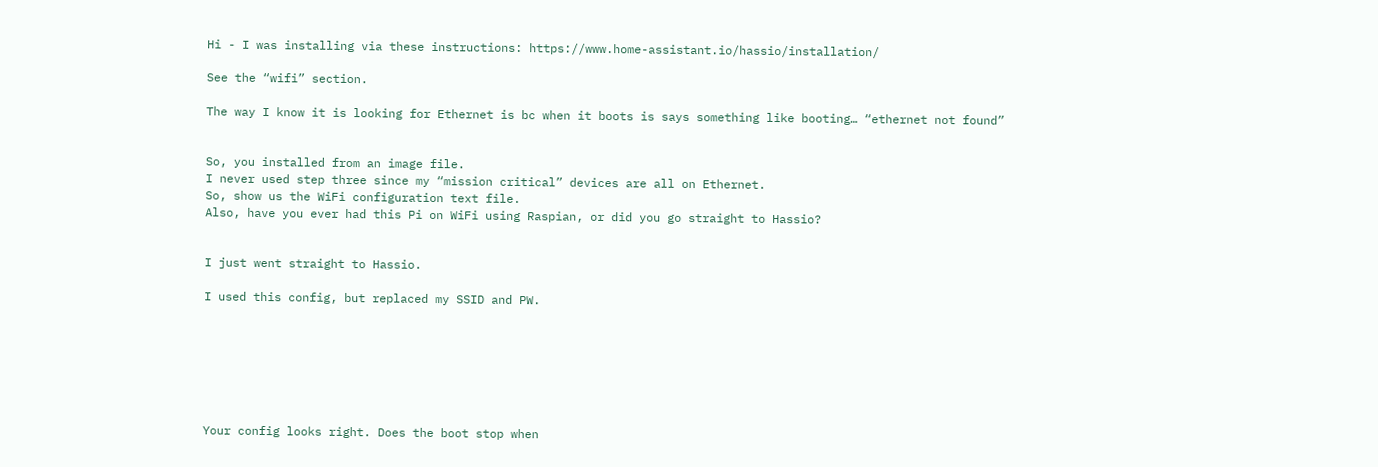Hi - I was installing via these instructions: https://www.home-assistant.io/hassio/installation/

See the “wifi” section.

The way I know it is looking for Ethernet is bc when it boots is says something like booting… “ethernet not found”


So, you installed from an image file.
I never used step three since my “mission critical” devices are all on Ethernet.
So, show us the WiFi configuration text file.
Also, have you ever had this Pi on WiFi using Raspian, or did you go straight to Hassio?


I just went straight to Hassio.

I used this config, but replaced my SSID and PW.







Your config looks right. Does the boot stop when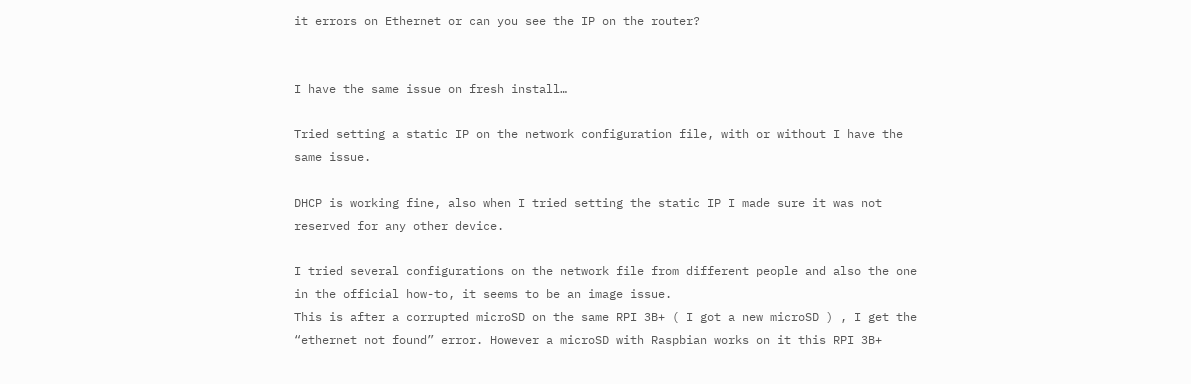it errors on Ethernet or can you see the IP on the router?


I have the same issue on fresh install…

Tried setting a static IP on the network configuration file, with or without I have the same issue.

DHCP is working fine, also when I tried setting the static IP I made sure it was not reserved for any other device.

I tried several configurations on the network file from different people and also the one in the official how-to, it seems to be an image issue.
This is after a corrupted microSD on the same RPI 3B+ ( I got a new microSD ) , I get the “ethernet not found” error. However a microSD with Raspbian works on it this RPI 3B+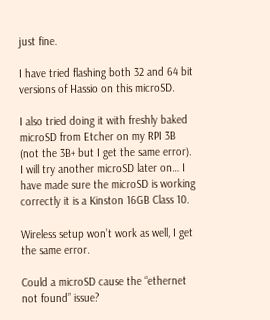just fine.

I have tried flashing both 32 and 64 bit versions of Hassio on this microSD.

I also tried doing it with freshly baked microSD from Etcher on my RPI 3B (not the 3B+ but I get the same error).
I will try another microSD later on… I have made sure the microSD is working correctly it is a Kinston 16GB Class 10.

Wireless setup won’t work as well, I get the same error.

Could a microSD cause the “ethernet not found” issue?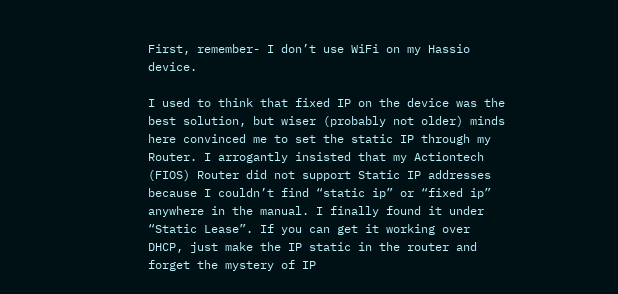First, remember- I don’t use WiFi on my Hassio device.

I used to think that fixed IP on the device was the best solution, but wiser (probably not older) minds here convinced me to set the static IP through my Router. I arrogantly insisted that my Actiontech (FIOS) Router did not support Static IP addresses because I couldn’t find “static ip” or “fixed ip” anywhere in the manual. I finally found it under “Static Lease”. If you can get it working over DHCP, just make the IP static in the router and forget the mystery of IP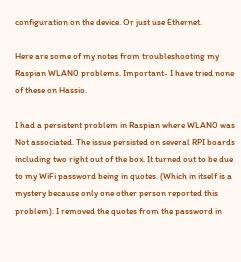configuration on the device. Or just use Ethernet.

Here are some of my notes from troubleshooting my Raspian WLAN0 problems. Important- I have tried none of these on Hassio.

I had a persistent problem in Raspian where WLAN0 was Not associated. The issue persisted on several RPI boards including two right out of the box. It turned out to be due to my WiFi password being in quotes. (Which in itself is a mystery because only one other person reported this problem). I removed the quotes from the password in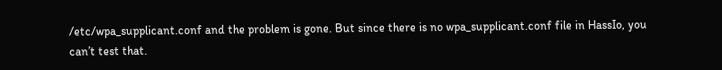/etc/wpa_supplicant.conf and the problem is gone. But since there is no wpa_supplicant.conf file in HassIo, you can’t test that.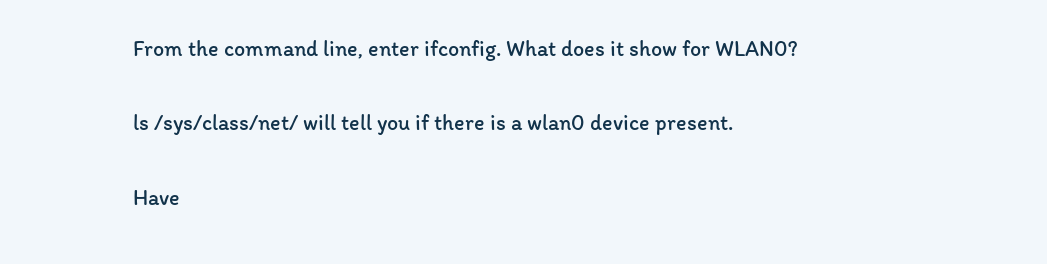From the command line, enter ifconfig. What does it show for WLAN0?

ls /sys/class/net/ will tell you if there is a wlan0 device present.

Have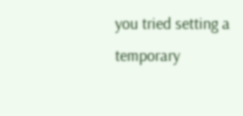you tried setting a temporary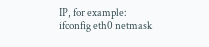IP, for example:
ifconfig eth0 netmask